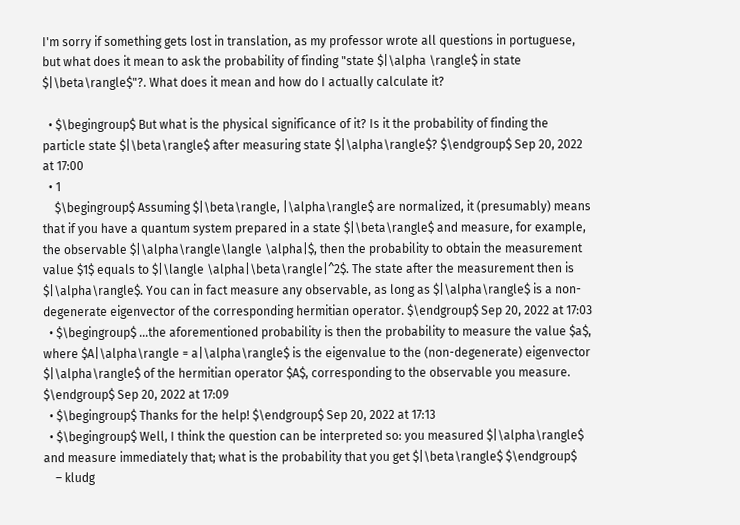I'm sorry if something gets lost in translation, as my professor wrote all questions in portuguese, but what does it mean to ask the probability of finding "state $|\alpha \rangle$ in state $|\beta\rangle$"?. What does it mean and how do I actually calculate it?

  • $\begingroup$ But what is the physical significance of it? Is it the probability of finding the particle state $|\beta\rangle$ after measuring state $|\alpha\rangle$? $\endgroup$ Sep 20, 2022 at 17:00
  • 1
    $\begingroup$ Assuming $|\beta\rangle, |\alpha\rangle$ are normalized, it (presumably) means that if you have a quantum system prepared in a state $|\beta\rangle$ and measure, for example, the observable $|\alpha\rangle\langle \alpha|$, then the probability to obtain the measurement value $1$ equals to $|\langle \alpha|\beta\rangle|^2$. The state after the measurement then is $|\alpha\rangle$. You can in fact measure any observable, as long as $|\alpha\rangle$ is a non-degenerate eigenvector of the corresponding hermitian operator. $\endgroup$ Sep 20, 2022 at 17:03
  • $\begingroup$ ...the aforementioned probability is then the probability to measure the value $a$, where $A|\alpha\rangle = a|\alpha\rangle$ is the eigenvalue to the (non-degenerate) eigenvector $|\alpha\rangle$ of the hermitian operator $A$, corresponding to the observable you measure. $\endgroup$ Sep 20, 2022 at 17:09
  • $\begingroup$ Thanks for the help! $\endgroup$ Sep 20, 2022 at 17:13
  • $\begingroup$ Well, I think the question can be interpreted so: you measured $|\alpha\rangle$ and measure immediately that; what is the probability that you get $|\beta\rangle$ $\endgroup$
    – kludg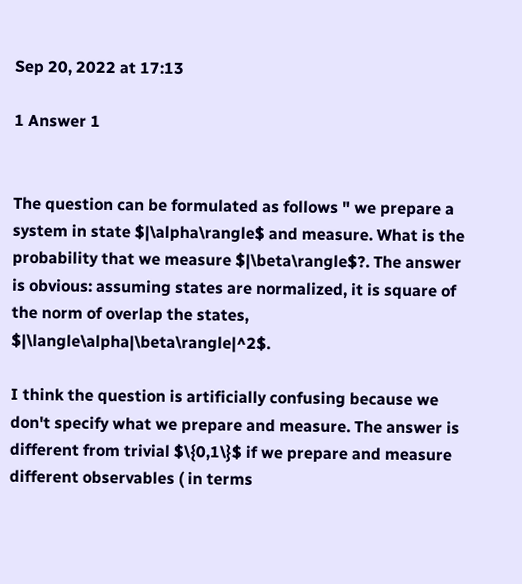Sep 20, 2022 at 17:13

1 Answer 1


The question can be formulated as follows " we prepare a system in state $|\alpha\rangle$ and measure. What is the probability that we measure $|\beta\rangle$?. The answer is obvious: assuming states are normalized, it is square of the norm of overlap the states, $|\langle\alpha|\beta\rangle|^2$.

I think the question is artificially confusing because we don't specify what we prepare and measure. The answer is different from trivial $\{0,1\}$ if we prepare and measure different observables ( in terms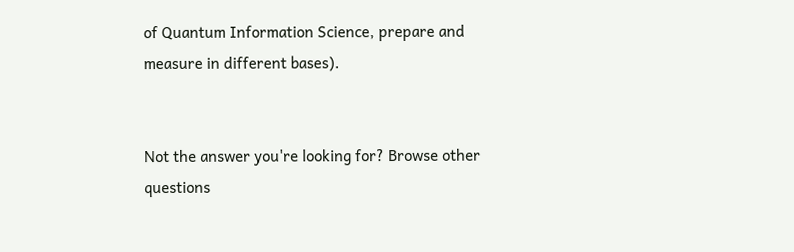of Quantum Information Science, prepare and measure in different bases).


Not the answer you're looking for? Browse other questions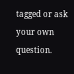tagged or ask your own question.